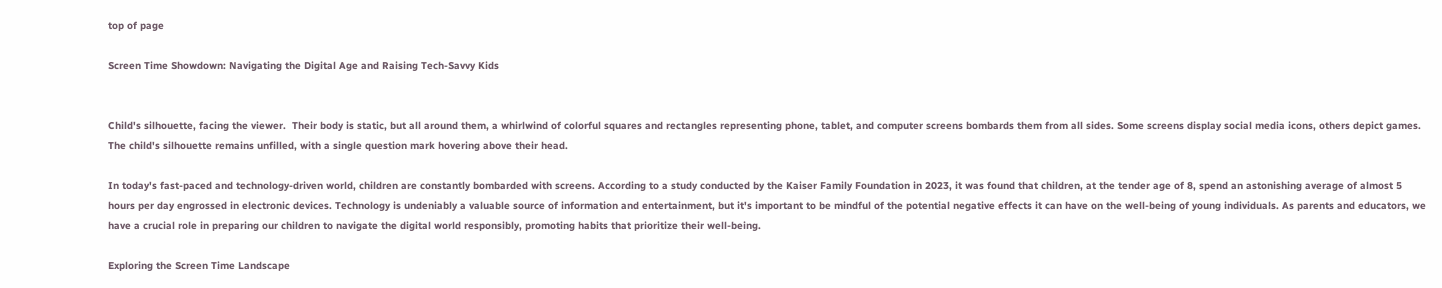top of page

Screen Time Showdown: Navigating the Digital Age and Raising Tech-Savvy Kids


Child's silhouette, facing the viewer.  Their body is static, but all around them, a whirlwind of colorful squares and rectangles representing phone, tablet, and computer screens bombards them from all sides. Some screens display social media icons, others depict games.  The child's silhouette remains unfilled, with a single question mark hovering above their head.

In today's fast-paced and technology-driven world, children are constantly bombarded with screens. According to a study conducted by the Kaiser Family Foundation in 2023, it was found that children, at the tender age of 8, spend an astonishing average of almost 5 hours per day engrossed in electronic devices. Technology is undeniably a valuable source of information and entertainment, but it's important to be mindful of the potential negative effects it can have on the well-being of young individuals. As parents and educators, we have a crucial role in preparing our children to navigate the digital world responsibly, promoting habits that prioritize their well-being.

Exploring the Screen Time Landscape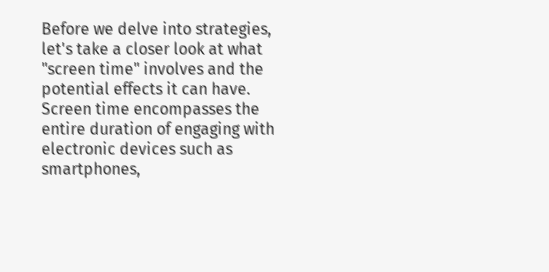Before we delve into strategies, let's take a closer look at what "screen time" involves and the potential effects it can have. Screen time encompasses the entire duration of engaging with electronic devices such as smartphones,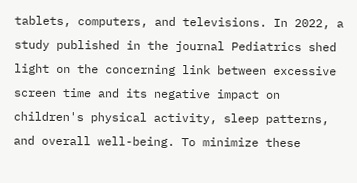tablets, computers, and televisions. In 2022, a study published in the journal Pediatrics shed light on the concerning link between excessive screen time and its negative impact on children's physical activity, sleep patterns, and overall well-being. To minimize these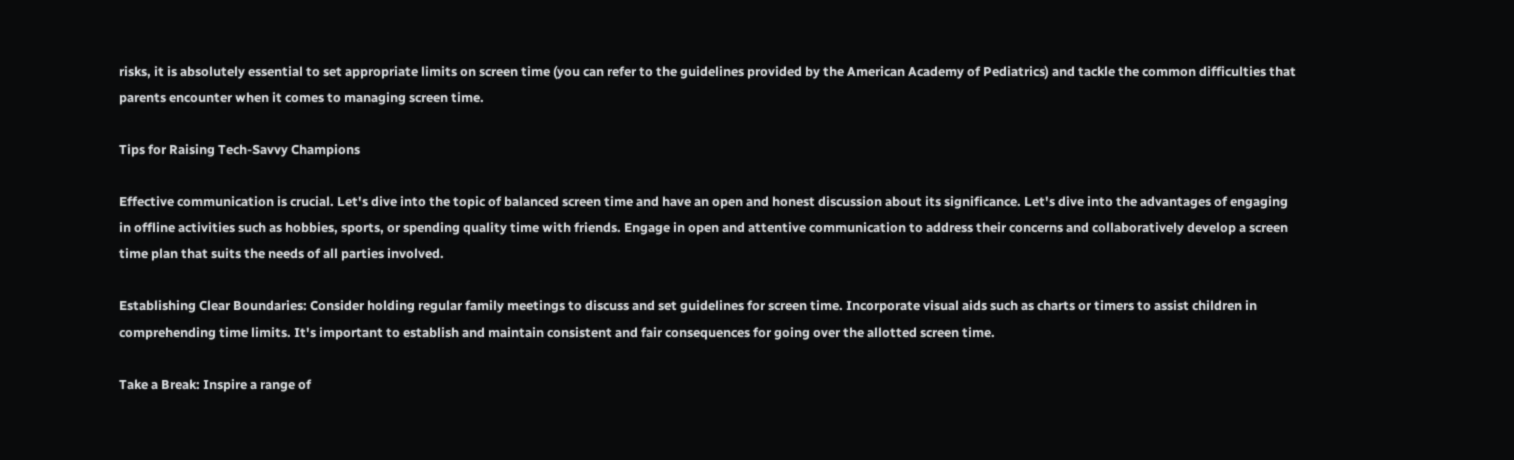risks, it is absolutely essential to set appropriate limits on screen time (you can refer to the guidelines provided by the American Academy of Pediatrics) and tackle the common difficulties that parents encounter when it comes to managing screen time.

Tips for Raising Tech-Savvy Champions

Effective communication is crucial. Let's dive into the topic of balanced screen time and have an open and honest discussion about its significance. Let's dive into the advantages of engaging in offline activities such as hobbies, sports, or spending quality time with friends. Engage in open and attentive communication to address their concerns and collaboratively develop a screen time plan that suits the needs of all parties involved.

Establishing Clear Boundaries: Consider holding regular family meetings to discuss and set guidelines for screen time. Incorporate visual aids such as charts or timers to assist children in comprehending time limits. It's important to establish and maintain consistent and fair consequences for going over the allotted screen time.

Take a Break: Inspire a range of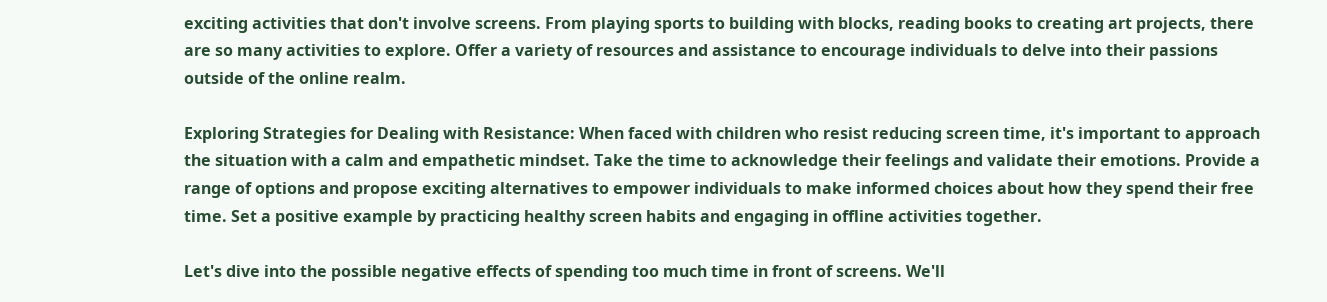exciting activities that don't involve screens. From playing sports to building with blocks, reading books to creating art projects, there are so many activities to explore. Offer a variety of resources and assistance to encourage individuals to delve into their passions outside of the online realm.

Exploring Strategies for Dealing with Resistance: When faced with children who resist reducing screen time, it's important to approach the situation with a calm and empathetic mindset. Take the time to acknowledge their feelings and validate their emotions. Provide a range of options and propose exciting alternatives to empower individuals to make informed choices about how they spend their free time. Set a positive example by practicing healthy screen habits and engaging in offline activities together.

Let's dive into the possible negative effects of spending too much time in front of screens. We'll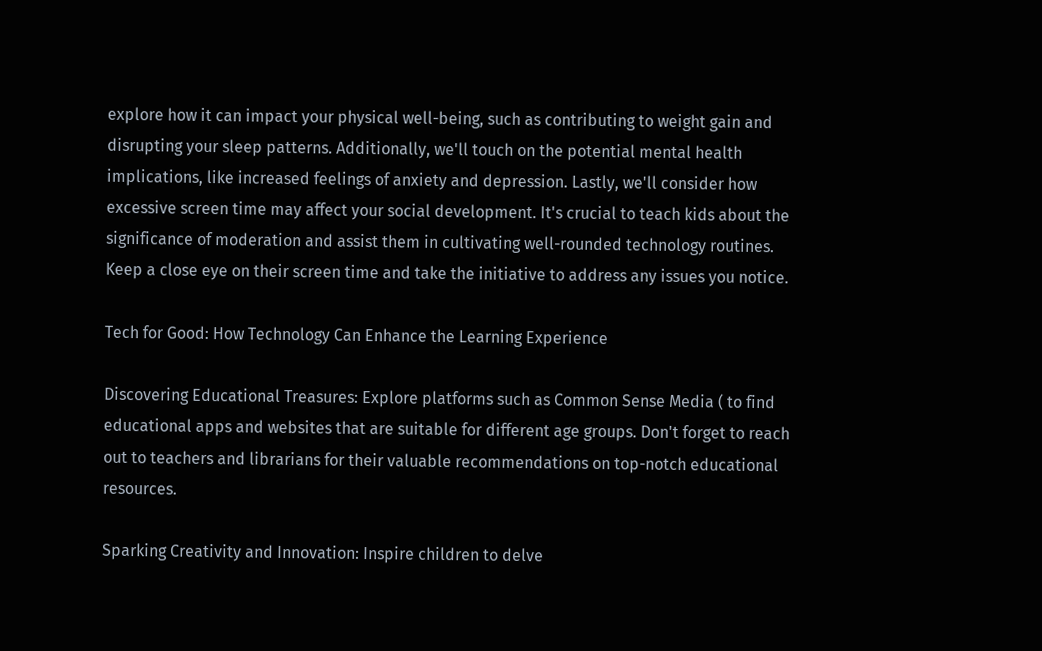explore how it can impact your physical well-being, such as contributing to weight gain and disrupting your sleep patterns. Additionally, we'll touch on the potential mental health implications, like increased feelings of anxiety and depression. Lastly, we'll consider how excessive screen time may affect your social development. It's crucial to teach kids about the significance of moderation and assist them in cultivating well-rounded technology routines. Keep a close eye on their screen time and take the initiative to address any issues you notice.

Tech for Good: How Technology Can Enhance the Learning Experience

Discovering Educational Treasures: Explore platforms such as Common Sense Media ( to find educational apps and websites that are suitable for different age groups. Don't forget to reach out to teachers and librarians for their valuable recommendations on top-notch educational resources.

Sparking Creativity and Innovation: Inspire children to delve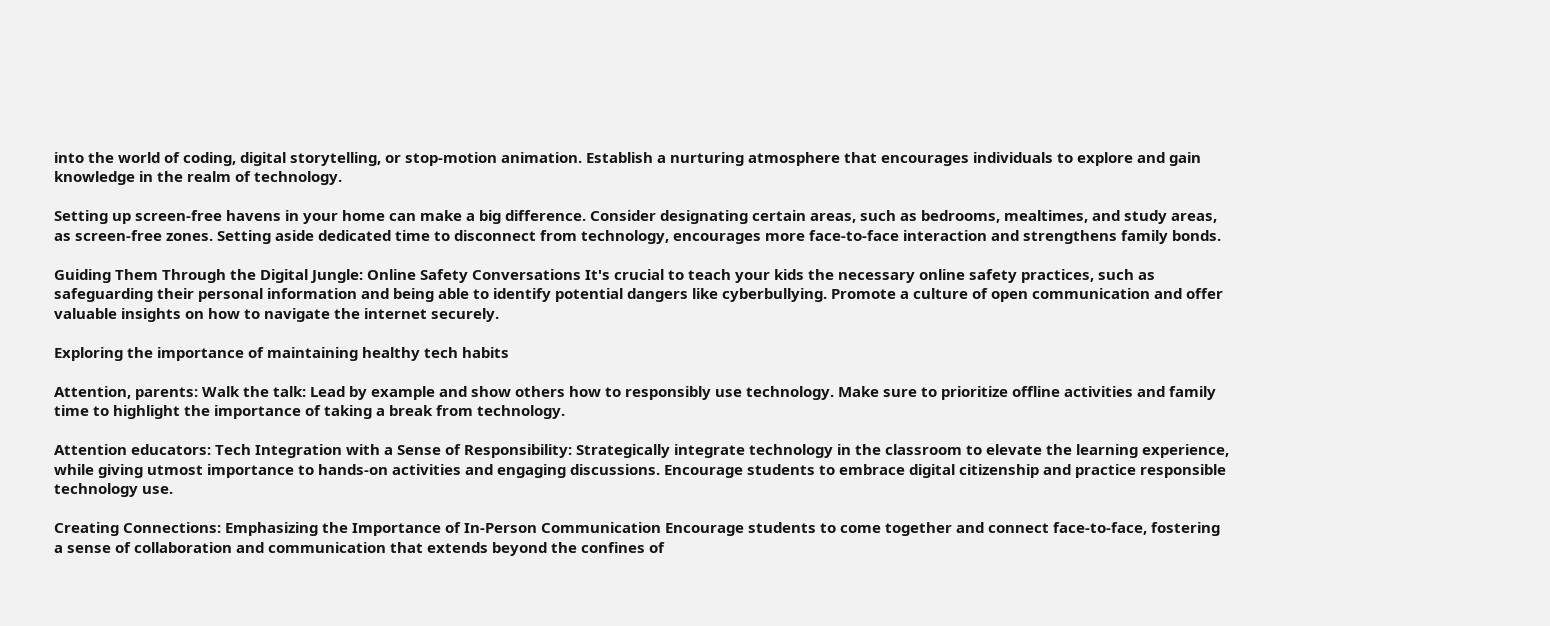into the world of coding, digital storytelling, or stop-motion animation. Establish a nurturing atmosphere that encourages individuals to explore and gain knowledge in the realm of technology.

Setting up screen-free havens in your home can make a big difference. Consider designating certain areas, such as bedrooms, mealtimes, and study areas, as screen-free zones. Setting aside dedicated time to disconnect from technology, encourages more face-to-face interaction and strengthens family bonds.

Guiding Them Through the Digital Jungle: Online Safety Conversations It's crucial to teach your kids the necessary online safety practices, such as safeguarding their personal information and being able to identify potential dangers like cyberbullying. Promote a culture of open communication and offer valuable insights on how to navigate the internet securely.

Exploring the importance of maintaining healthy tech habits

Attention, parents: Walk the talk: Lead by example and show others how to responsibly use technology. Make sure to prioritize offline activities and family time to highlight the importance of taking a break from technology.

Attention educators: Tech Integration with a Sense of Responsibility: Strategically integrate technology in the classroom to elevate the learning experience, while giving utmost importance to hands-on activities and engaging discussions. Encourage students to embrace digital citizenship and practice responsible technology use.

Creating Connections: Emphasizing the Importance of In-Person Communication Encourage students to come together and connect face-to-face, fostering a sense of collaboration and communication that extends beyond the confines of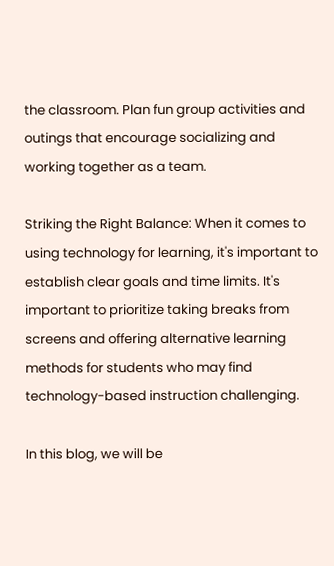the classroom. Plan fun group activities and outings that encourage socializing and working together as a team.

Striking the Right Balance: When it comes to using technology for learning, it's important to establish clear goals and time limits. It's important to prioritize taking breaks from screens and offering alternative learning methods for students who may find technology-based instruction challenging.

In this blog, we will be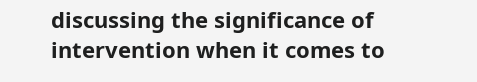discussing the significance of intervention when it comes to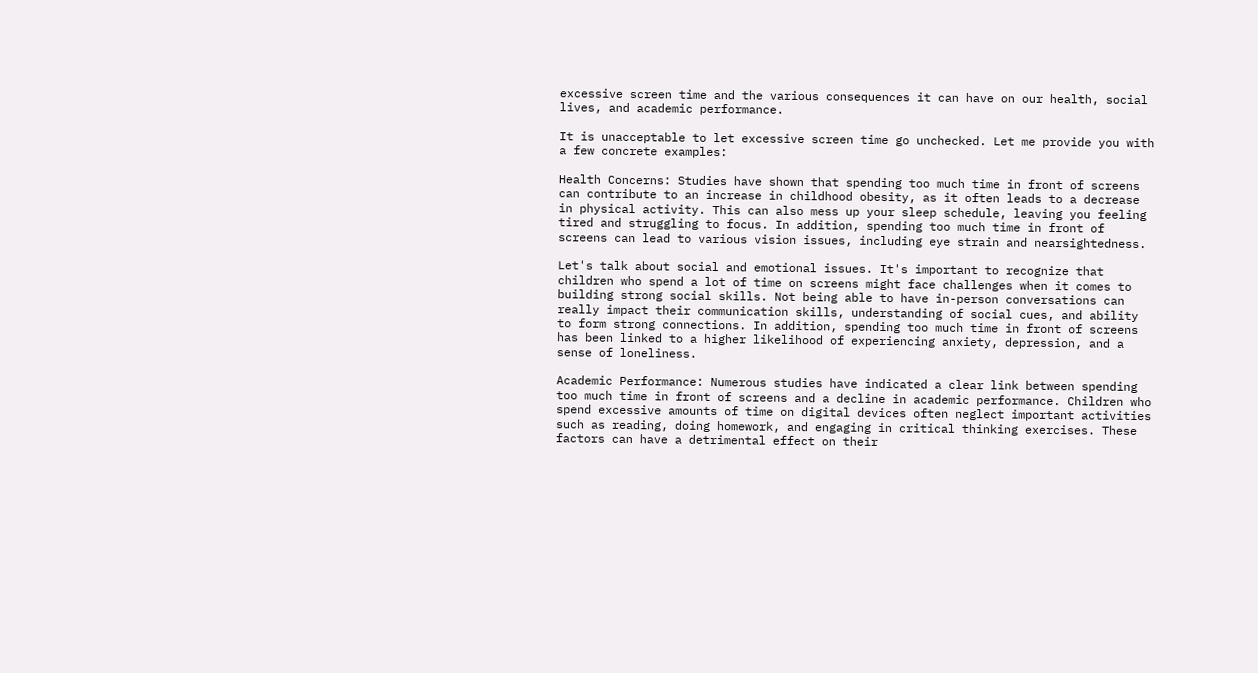excessive screen time and the various consequences it can have on our health, social lives, and academic performance.

It is unacceptable to let excessive screen time go unchecked. Let me provide you with a few concrete examples:

Health Concerns: Studies have shown that spending too much time in front of screens can contribute to an increase in childhood obesity, as it often leads to a decrease in physical activity. This can also mess up your sleep schedule, leaving you feeling tired and struggling to focus. In addition, spending too much time in front of screens can lead to various vision issues, including eye strain and nearsightedness.

Let's talk about social and emotional issues. It's important to recognize that children who spend a lot of time on screens might face challenges when it comes to building strong social skills. Not being able to have in-person conversations can really impact their communication skills, understanding of social cues, and ability to form strong connections. In addition, spending too much time in front of screens has been linked to a higher likelihood of experiencing anxiety, depression, and a sense of loneliness.

Academic Performance: Numerous studies have indicated a clear link between spending too much time in front of screens and a decline in academic performance. Children who spend excessive amounts of time on digital devices often neglect important activities such as reading, doing homework, and engaging in critical thinking exercises. These factors can have a detrimental effect on their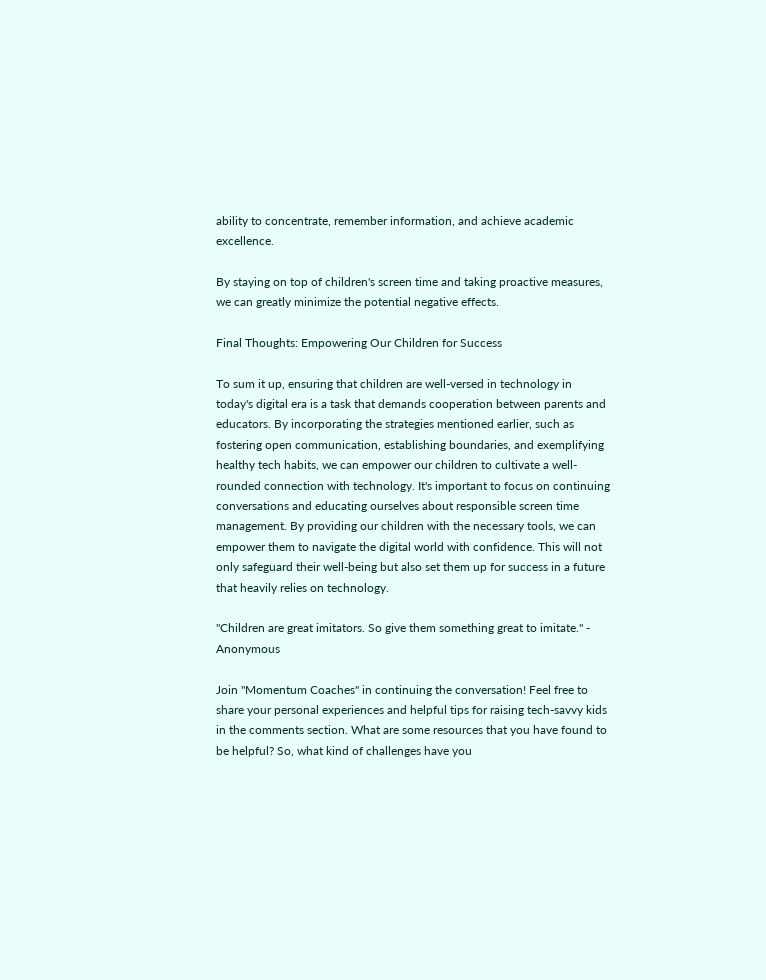ability to concentrate, remember information, and achieve academic excellence.

By staying on top of children's screen time and taking proactive measures, we can greatly minimize the potential negative effects.

Final Thoughts: Empowering Our Children for Success

To sum it up, ensuring that children are well-versed in technology in today's digital era is a task that demands cooperation between parents and educators. By incorporating the strategies mentioned earlier, such as fostering open communication, establishing boundaries, and exemplifying healthy tech habits, we can empower our children to cultivate a well-rounded connection with technology. It's important to focus on continuing conversations and educating ourselves about responsible screen time management. By providing our children with the necessary tools, we can empower them to navigate the digital world with confidence. This will not only safeguard their well-being but also set them up for success in a future that heavily relies on technology.

"Children are great imitators. So give them something great to imitate." - Anonymous

Join "Momentum Coaches" in continuing the conversation! Feel free to share your personal experiences and helpful tips for raising tech-savvy kids in the comments section. What are some resources that you have found to be helpful? So, what kind of challenges have you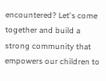encountered? Let's come together and build a strong community that empowers our children to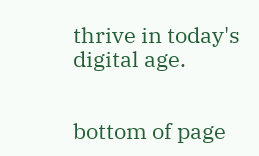thrive in today's digital age.


bottom of page